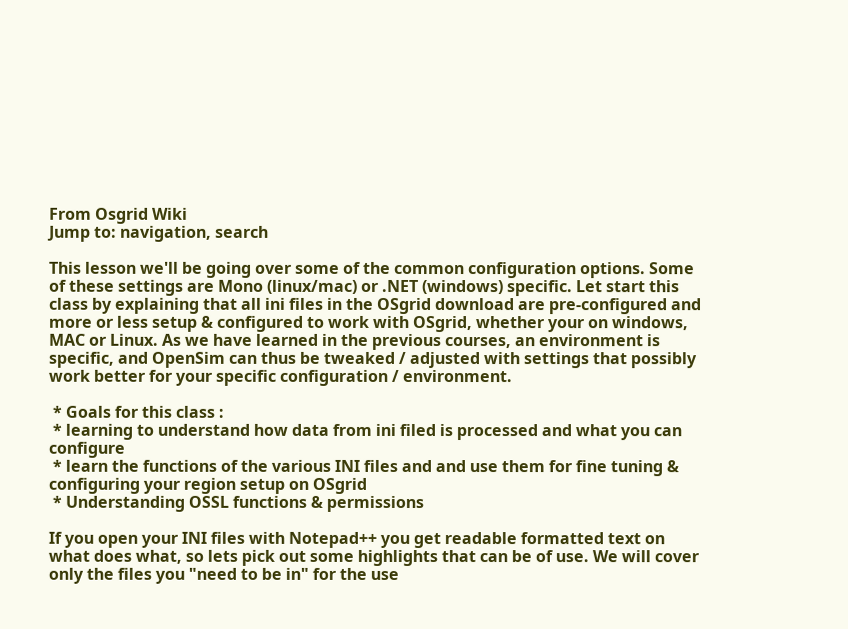From Osgrid Wiki
Jump to: navigation, search

This lesson we'll be going over some of the common configuration options. Some of these settings are Mono (linux/mac) or .NET (windows) specific. Let start this class by explaining that all ini files in the OSgrid download are pre-configured and more or less setup & configured to work with OSgrid, whether your on windows, MAC or Linux. As we have learned in the previous courses, an environment is specific, and OpenSim can thus be tweaked / adjusted with settings that possibly work better for your specific configuration / environment.

 * Goals for this class :
 * learning to understand how data from ini filed is processed and what you can configure
 * learn the functions of the various INI files and and use them for fine tuning & configuring your region setup on OSgrid
 * Understanding OSSL functions & permissions

If you open your INI files with Notepad++ you get readable formatted text on what does what, so lets pick out some highlights that can be of use. We will cover only the files you "need to be in" for the use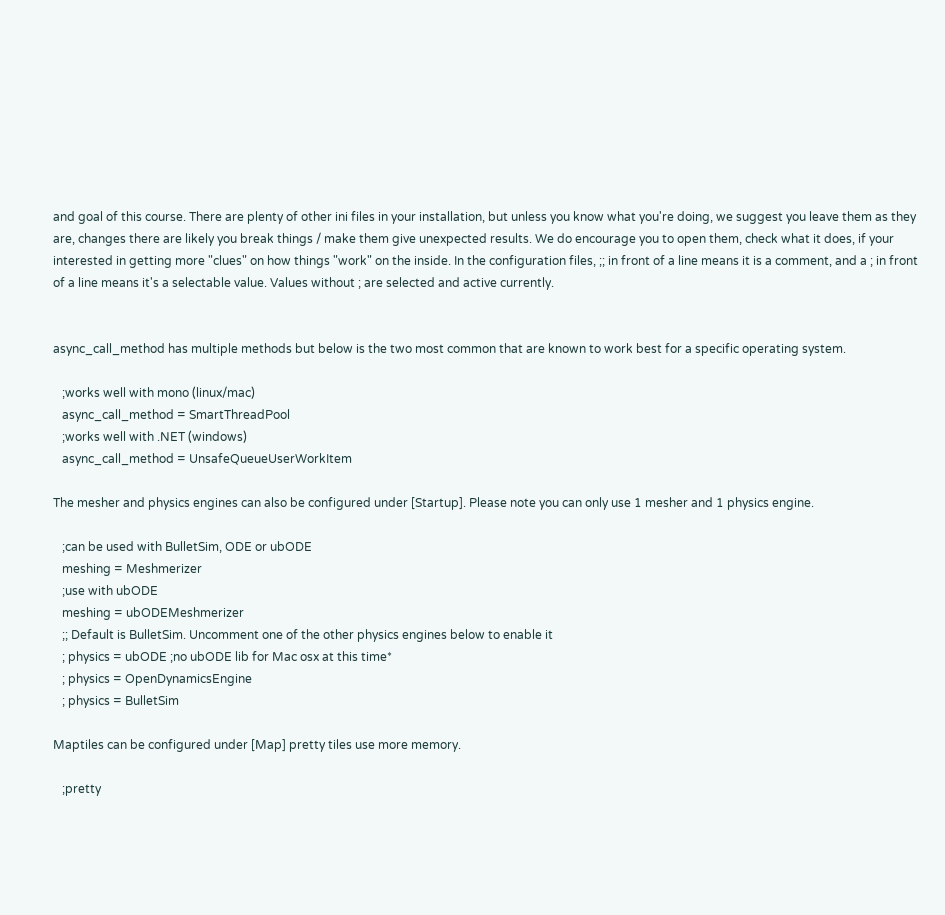and goal of this course. There are plenty of other ini files in your installation, but unless you know what you're doing, we suggest you leave them as they are, changes there are likely you break things / make them give unexpected results. We do encourage you to open them, check what it does, if your interested in getting more "clues" on how things "work" on the inside. In the configuration files, ;; in front of a line means it is a comment, and a ; in front of a line means it's a selectable value. Values without ; are selected and active currently.


async_call_method has multiple methods but below is the two most common that are known to work best for a specific operating system.

   ;works well with mono (linux/mac)
   async_call_method = SmartThreadPool
   ;works well with .NET (windows)
   async_call_method = UnsafeQueueUserWorkItem

The mesher and physics engines can also be configured under [Startup]. Please note you can only use 1 mesher and 1 physics engine.

   ;can be used with BulletSim, ODE or ubODE
   meshing = Meshmerizer
   ;use with ubODE
   meshing = ubODEMeshmerizer
   ;; Default is BulletSim. Uncomment one of the other physics engines below to enable it
   ; physics = ubODE ;no ubODE lib for Mac osx at this time*
   ; physics = OpenDynamicsEngine
   ; physics = BulletSim

Maptiles can be configured under [Map] pretty tiles use more memory.

   ;pretty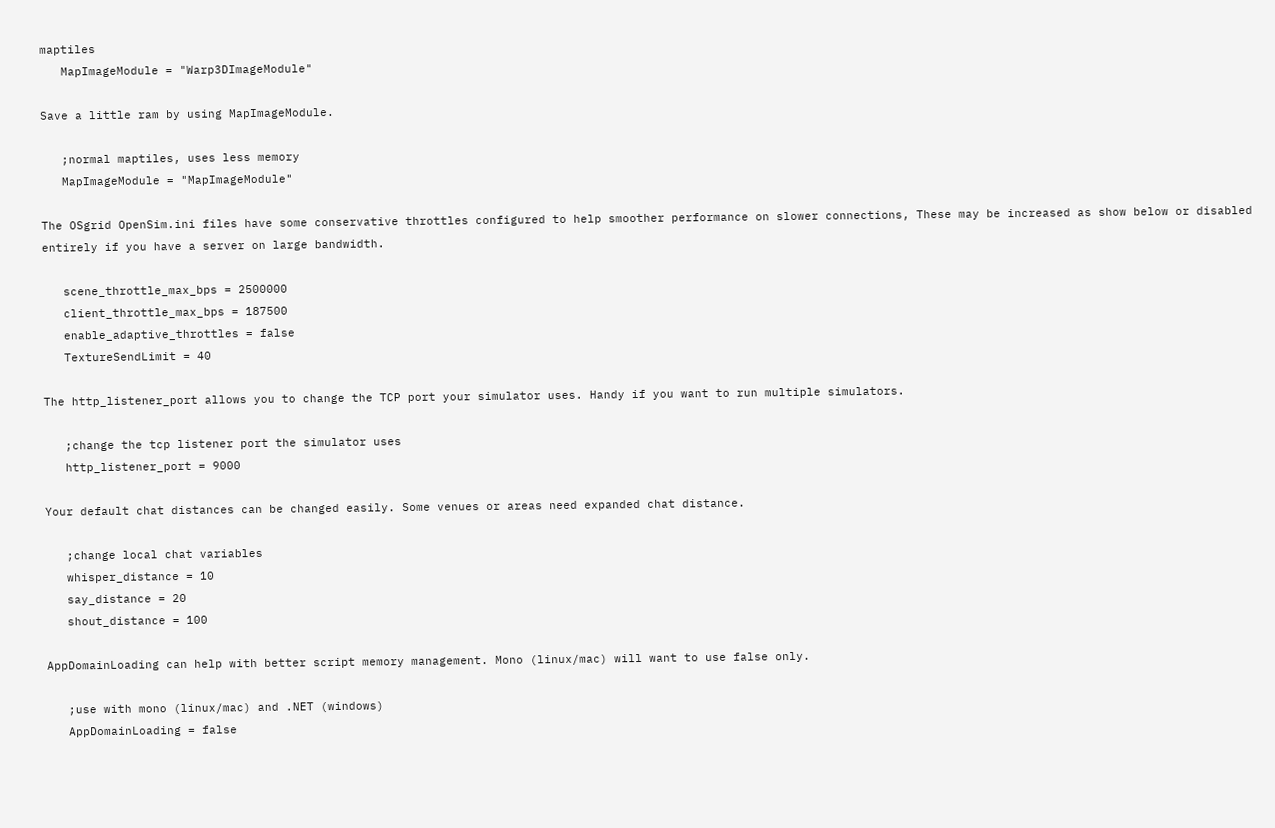maptiles
   MapImageModule = "Warp3DImageModule"

Save a little ram by using MapImageModule.

   ;normal maptiles, uses less memory
   MapImageModule = "MapImageModule"

The OSgrid OpenSim.ini files have some conservative throttles configured to help smoother performance on slower connections, These may be increased as show below or disabled entirely if you have a server on large bandwidth.

   scene_throttle_max_bps = 2500000
   client_throttle_max_bps = 187500
   enable_adaptive_throttles = false
   TextureSendLimit = 40

The http_listener_port allows you to change the TCP port your simulator uses. Handy if you want to run multiple simulators.

   ;change the tcp listener port the simulator uses
   http_listener_port = 9000

Your default chat distances can be changed easily. Some venues or areas need expanded chat distance.

   ;change local chat variables
   whisper_distance = 10
   say_distance = 20
   shout_distance = 100

AppDomainLoading can help with better script memory management. Mono (linux/mac) will want to use false only.

   ;use with mono (linux/mac) and .NET (windows)
   AppDomainLoading = false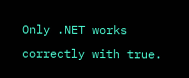Only .NET works correctly with true.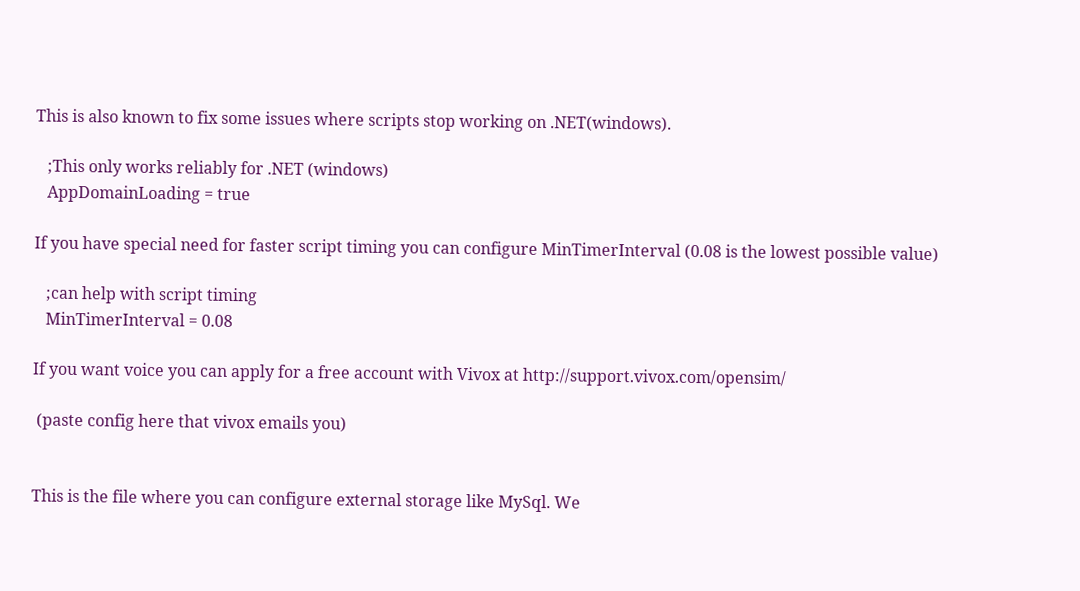This is also known to fix some issues where scripts stop working on .NET(windows).

   ;This only works reliably for .NET (windows)
   AppDomainLoading = true

If you have special need for faster script timing you can configure MinTimerInterval (0.08 is the lowest possible value)

   ;can help with script timing
   MinTimerInterval = 0.08

If you want voice you can apply for a free account with Vivox at http://support.vivox.com/opensim/

 (paste config here that vivox emails you)


This is the file where you can configure external storage like MySql. We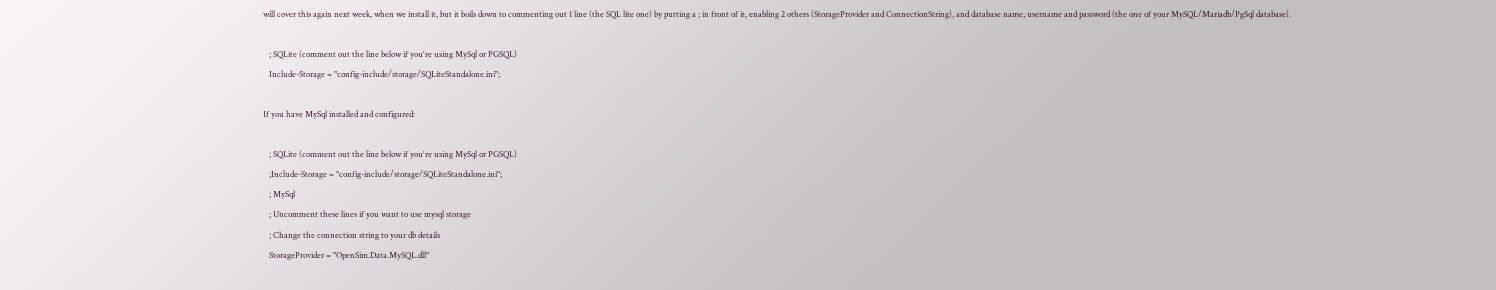will cover this again next week, when we install it, but it boils down to commenting out 1 line (the SQL lite one) by putting a ; in front of it, enabling 2 others (StorageProvider and ConnectionString), and database name, username and password (the one of your MySQL/Mariadb/PgSql database).

   ; SQLite (comment out the line below if you're using MySql or PGSQL)
   Include-Storage = "config-include/storage/SQLiteStandalone.ini";

If you have MySql installed and configured:

   ; SQLite (comment out the line below if you're using MySql or PGSQL)
   ;Include-Storage = "config-include/storage/SQLiteStandalone.ini";
   ; MySql
   ; Uncomment these lines if you want to use mysql storage
   ; Change the connection string to your db details
   StorageProvider = "OpenSim.Data.MySQL.dll"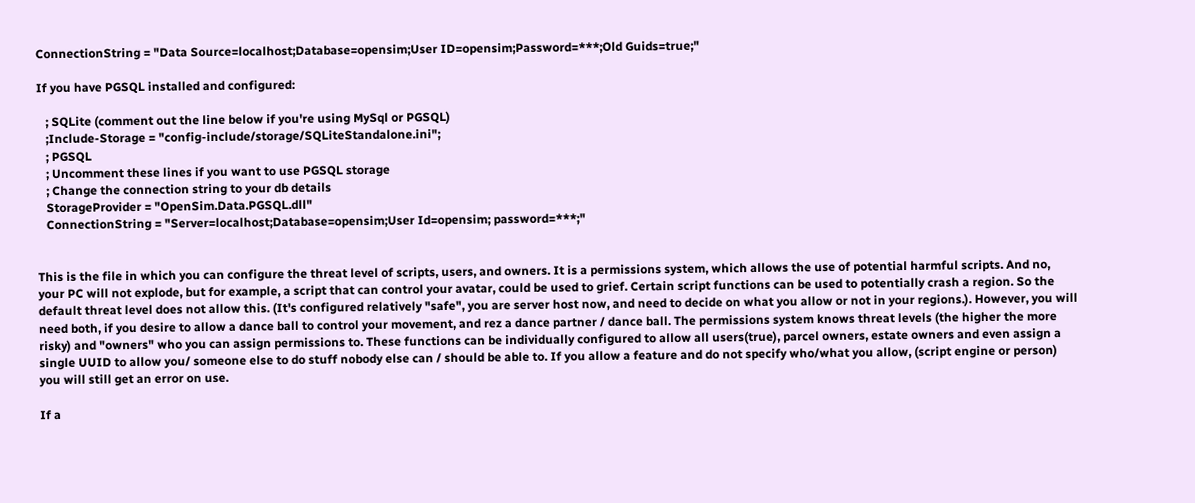ConnectionString = "Data Source=localhost;Database=opensim;User ID=opensim;Password=***;Old Guids=true;"

If you have PGSQL installed and configured:

   ; SQLite (comment out the line below if you're using MySql or PGSQL)
   ;Include-Storage = "config-include/storage/SQLiteStandalone.ini";
   ; PGSQL
   ; Uncomment these lines if you want to use PGSQL storage
   ; Change the connection string to your db details
   StorageProvider = "OpenSim.Data.PGSQL.dll"
   ConnectionString = "Server=localhost;Database=opensim;User Id=opensim; password=***;"


This is the file in which you can configure the threat level of scripts, users, and owners. It is a permissions system, which allows the use of potential harmful scripts. And no, your PC will not explode, but for example, a script that can control your avatar, could be used to grief. Certain script functions can be used to potentially crash a region. So the default threat level does not allow this. (It's configured relatively "safe", you are server host now, and need to decide on what you allow or not in your regions.). However, you will need both, if you desire to allow a dance ball to control your movement, and rez a dance partner / dance ball. The permissions system knows threat levels (the higher the more risky) and "owners" who you can assign permissions to. These functions can be individually configured to allow all users(true), parcel owners, estate owners and even assign a single UUID to allow you/ someone else to do stuff nobody else can / should be able to. If you allow a feature and do not specify who/what you allow, (script engine or person) you will still get an error on use.

If a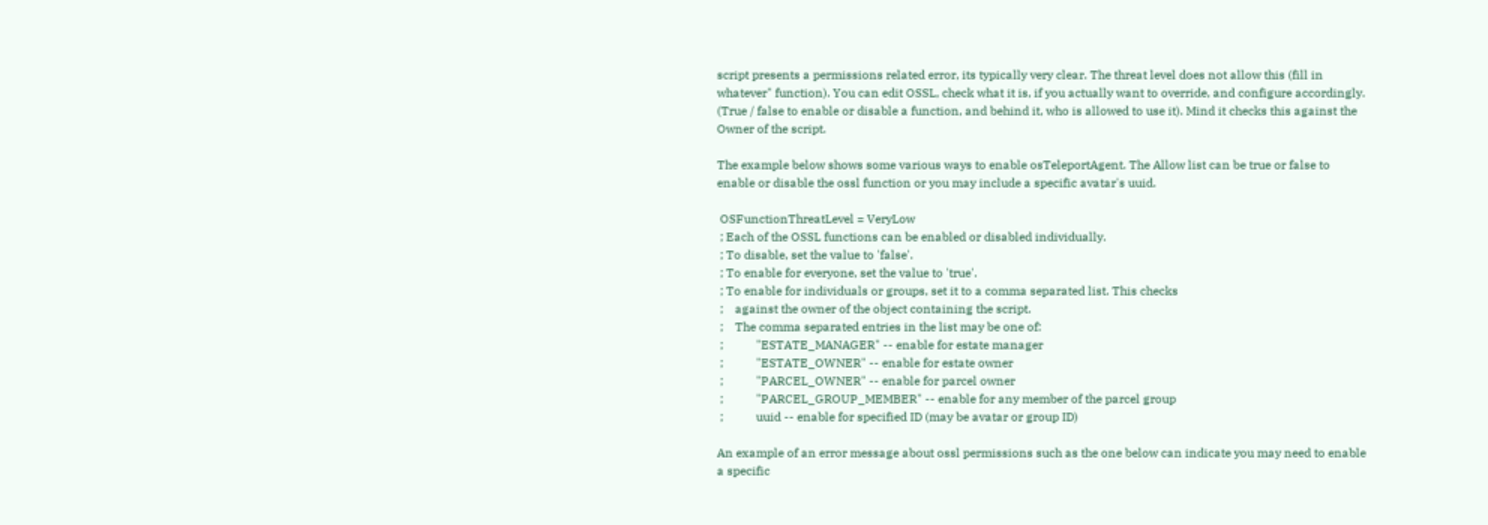script presents a permissions related error, its typically very clear. The threat level does not allow this (fill in whatever" function). You can edit OSSL, check what it is, if you actually want to override, and configure accordingly. (True / false to enable or disable a function, and behind it, who is allowed to use it). Mind it checks this against the Owner of the script.

The example below shows some various ways to enable osTeleportAgent. The Allow list can be true or false to enable or disable the ossl function or you may include a specific avatar's uuid.

 OSFunctionThreatLevel = VeryLow
 ; Each of the OSSL functions can be enabled or disabled individually.
 ; To disable, set the value to 'false'.
 ; To enable for everyone, set the value to 'true'.
 ; To enable for individuals or groups, set it to a comma separated list. This checks
 ;    against the owner of the object containing the script.
 ;    The comma separated entries in the list may be one of:
 ;           "ESTATE_MANAGER" -- enable for estate manager
 ;           "ESTATE_OWNER" -- enable for estate owner
 ;           "PARCEL_OWNER" -- enable for parcel owner
 ;           "PARCEL_GROUP_MEMBER" -- enable for any member of the parcel group
 ;           uuid -- enable for specified ID (may be avatar or group ID)

An example of an error message about ossl permissions such as the one below can indicate you may need to enable a specific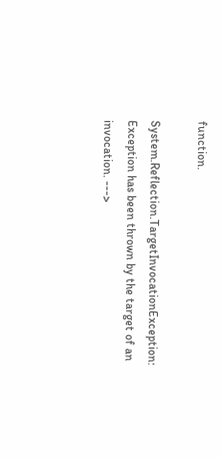function.

System.Reflection.TargetInvocationException: Exception has been thrown by the target of an invocation. --->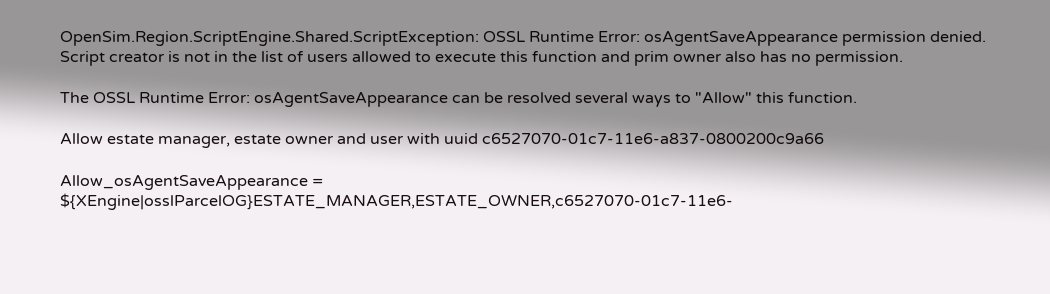OpenSim.Region.ScriptEngine.Shared.ScriptException: OSSL Runtime Error: osAgentSaveAppearance permission denied. Script creator is not in the list of users allowed to execute this function and prim owner also has no permission.

The OSSL Runtime Error: osAgentSaveAppearance can be resolved several ways to "Allow" this function.

Allow estate manager, estate owner and user with uuid c6527070-01c7-11e6-a837-0800200c9a66

Allow_osAgentSaveAppearance = ${XEngine|osslParcelOG}ESTATE_MANAGER,ESTATE_OWNER,c6527070-01c7-11e6-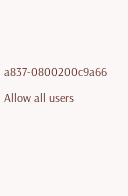a837-0800200c9a66

Allow all users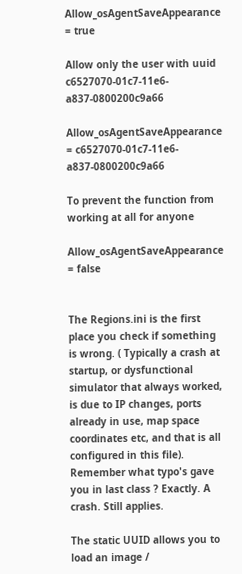Allow_osAgentSaveAppearance = true

Allow only the user with uuid c6527070-01c7-11e6-a837-0800200c9a66

Allow_osAgentSaveAppearance = c6527070-01c7-11e6-a837-0800200c9a66

To prevent the function from working at all for anyone

Allow_osAgentSaveAppearance = false


The Regions.ini is the first place you check if something is wrong. ( Typically a crash at startup, or dysfunctional simulator that always worked, is due to IP changes, ports already in use, map space coordinates etc, and that is all configured in this file). Remember what typo's gave you in last class ? Exactly. A crash. Still applies.

The static UUID allows you to load an image /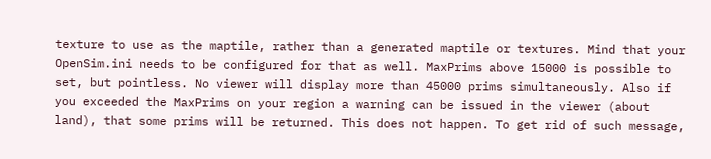texture to use as the maptile, rather than a generated maptile or textures. Mind that your OpenSim.ini needs to be configured for that as well. MaxPrims above 15000 is possible to set, but pointless. No viewer will display more than 45000 prims simultaneously. Also if you exceeded the MaxPrims on your region a warning can be issued in the viewer (about land), that some prims will be returned. This does not happen. To get rid of such message,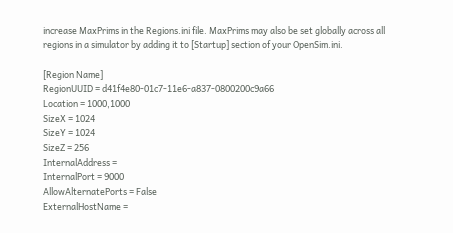increase MaxPrims in the Regions.ini file. MaxPrims may also be set globally across all regions in a simulator by adding it to [Startup] section of your OpenSim.ini.

[Region Name]
RegionUUID = d41f4e80-01c7-11e6-a837-0800200c9a66
Location = 1000,1000
SizeX = 1024
SizeY = 1024
SizeZ = 256
InternalAddress =
InternalPort = 9000
AllowAlternatePorts = False
ExternalHostName =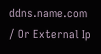ddns.name.com / Or External Ip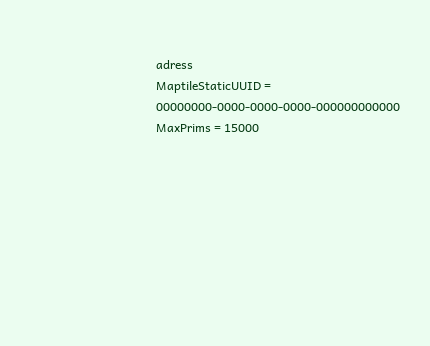adress
MaptileStaticUUID = 00000000-0000-0000-0000-000000000000
MaxPrims = 15000